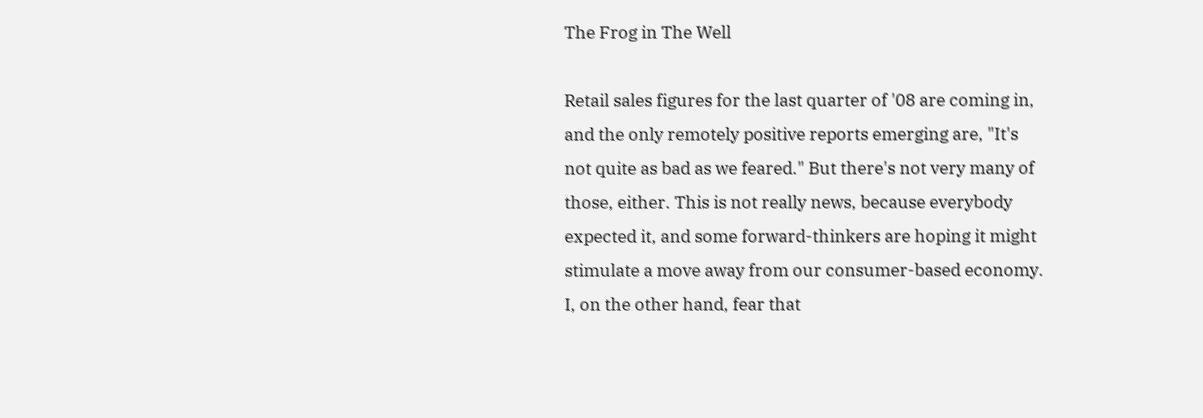The Frog in The Well

Retail sales figures for the last quarter of '08 are coming in, and the only remotely positive reports emerging are, "It's not quite as bad as we feared." But there's not very many of those, either. This is not really news, because everybody expected it, and some forward-thinkers are hoping it might stimulate a move away from our consumer-based economy. I, on the other hand, fear that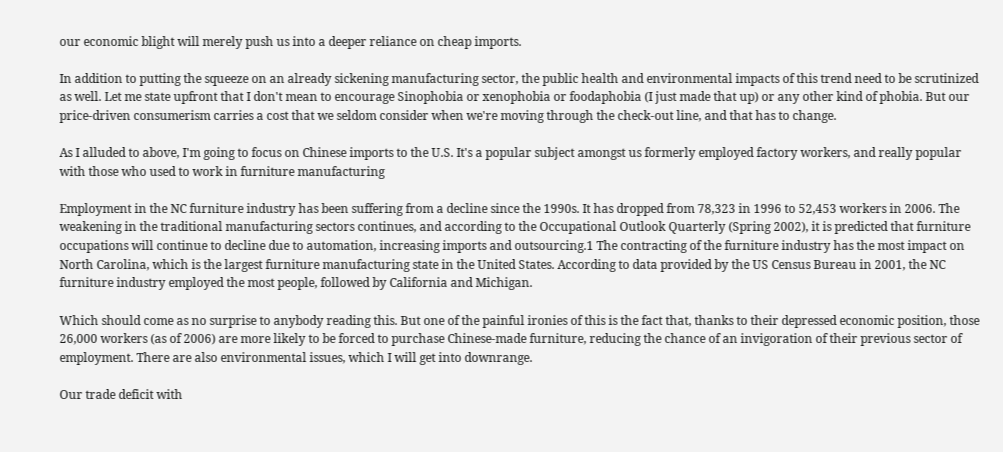our economic blight will merely push us into a deeper reliance on cheap imports.

In addition to putting the squeeze on an already sickening manufacturing sector, the public health and environmental impacts of this trend need to be scrutinized as well. Let me state upfront that I don't mean to encourage Sinophobia or xenophobia or foodaphobia (I just made that up) or any other kind of phobia. But our price-driven consumerism carries a cost that we seldom consider when we're moving through the check-out line, and that has to change.

As I alluded to above, I'm going to focus on Chinese imports to the U.S. It's a popular subject amongst us formerly employed factory workers, and really popular with those who used to work in furniture manufacturing

Employment in the NC furniture industry has been suffering from a decline since the 1990s. It has dropped from 78,323 in 1996 to 52,453 workers in 2006. The weakening in the traditional manufacturing sectors continues, and according to the Occupational Outlook Quarterly (Spring 2002), it is predicted that furniture occupations will continue to decline due to automation, increasing imports and outsourcing.1 The contracting of the furniture industry has the most impact on North Carolina, which is the largest furniture manufacturing state in the United States. According to data provided by the US Census Bureau in 2001, the NC furniture industry employed the most people, followed by California and Michigan.

Which should come as no surprise to anybody reading this. But one of the painful ironies of this is the fact that, thanks to their depressed economic position, those 26,000 workers (as of 2006) are more likely to be forced to purchase Chinese-made furniture, reducing the chance of an invigoration of their previous sector of employment. There are also environmental issues, which I will get into downrange.

Our trade deficit with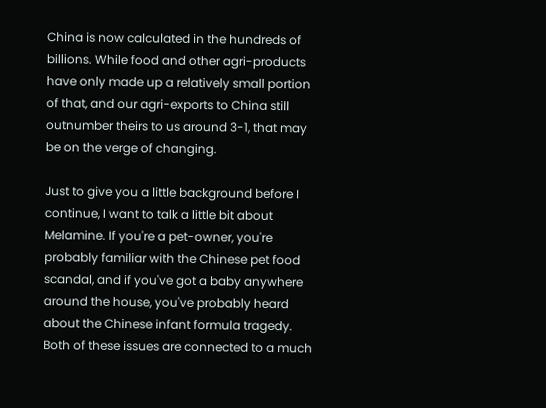China is now calculated in the hundreds of billions. While food and other agri-products have only made up a relatively small portion of that, and our agri-exports to China still outnumber theirs to us around 3-1, that may be on the verge of changing.

Just to give you a little background before I continue, I want to talk a little bit about Melamine. If you're a pet-owner, you're probably familiar with the Chinese pet food scandal, and if you've got a baby anywhere around the house, you've probably heard about the Chinese infant formula tragedy. Both of these issues are connected to a much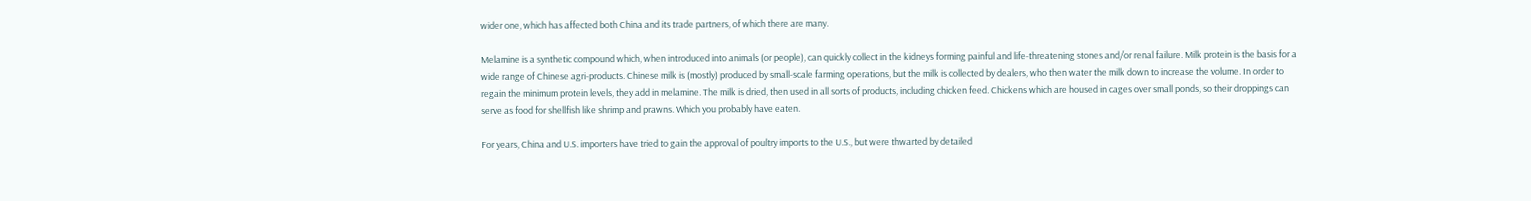wider one, which has affected both China and its trade partners, of which there are many.

Melamine is a synthetic compound which, when introduced into animals (or people), can quickly collect in the kidneys forming painful and life-threatening stones and/or renal failure. Milk protein is the basis for a wide range of Chinese agri-products. Chinese milk is (mostly) produced by small-scale farming operations, but the milk is collected by dealers, who then water the milk down to increase the volume. In order to regain the minimum protein levels, they add in melamine. The milk is dried, then used in all sorts of products, including chicken feed. Chickens which are housed in cages over small ponds, so their droppings can serve as food for shellfish like shrimp and prawns. Which you probably have eaten.

For years, China and U.S. importers have tried to gain the approval of poultry imports to the U.S., but were thwarted by detailed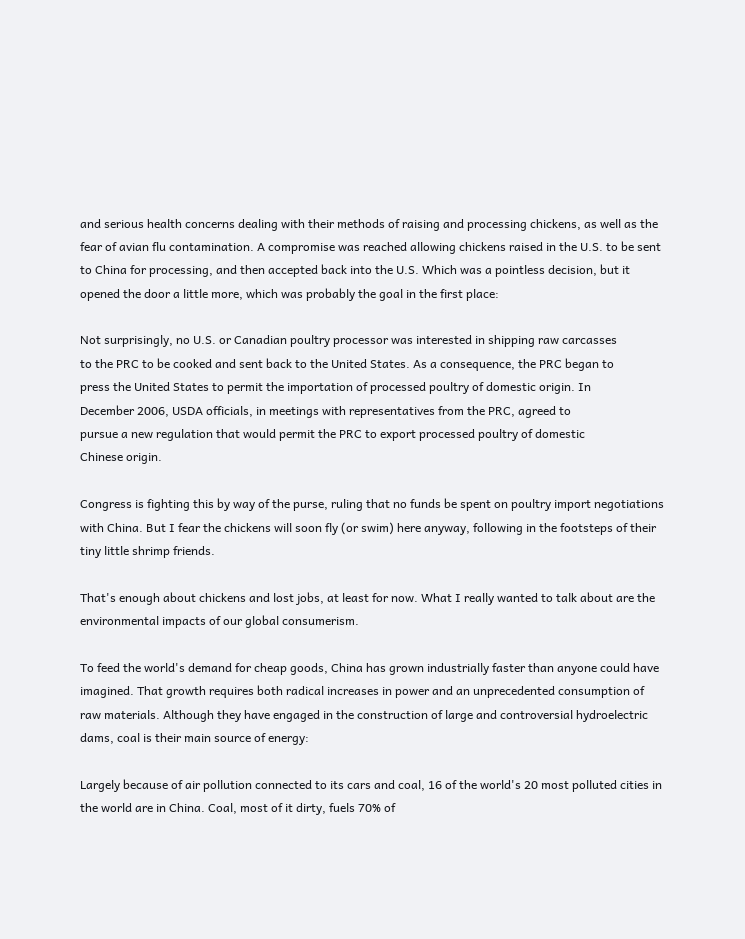and serious health concerns dealing with their methods of raising and processing chickens, as well as the fear of avian flu contamination. A compromise was reached allowing chickens raised in the U.S. to be sent to China for processing, and then accepted back into the U.S. Which was a pointless decision, but it opened the door a little more, which was probably the goal in the first place:

Not surprisingly, no U.S. or Canadian poultry processor was interested in shipping raw carcasses
to the PRC to be cooked and sent back to the United States. As a consequence, the PRC began to
press the United States to permit the importation of processed poultry of domestic origin. In
December 2006, USDA officials, in meetings with representatives from the PRC, agreed to
pursue a new regulation that would permit the PRC to export processed poultry of domestic
Chinese origin.

Congress is fighting this by way of the purse, ruling that no funds be spent on poultry import negotiations with China. But I fear the chickens will soon fly (or swim) here anyway, following in the footsteps of their tiny little shrimp friends.

That's enough about chickens and lost jobs, at least for now. What I really wanted to talk about are the environmental impacts of our global consumerism.

To feed the world's demand for cheap goods, China has grown industrially faster than anyone could have imagined. That growth requires both radical increases in power and an unprecedented consumption of raw materials. Although they have engaged in the construction of large and controversial hydroelectric dams, coal is their main source of energy:

Largely because of air pollution connected to its cars and coal, 16 of the world's 20 most polluted cities in the world are in China. Coal, most of it dirty, fuels 70% of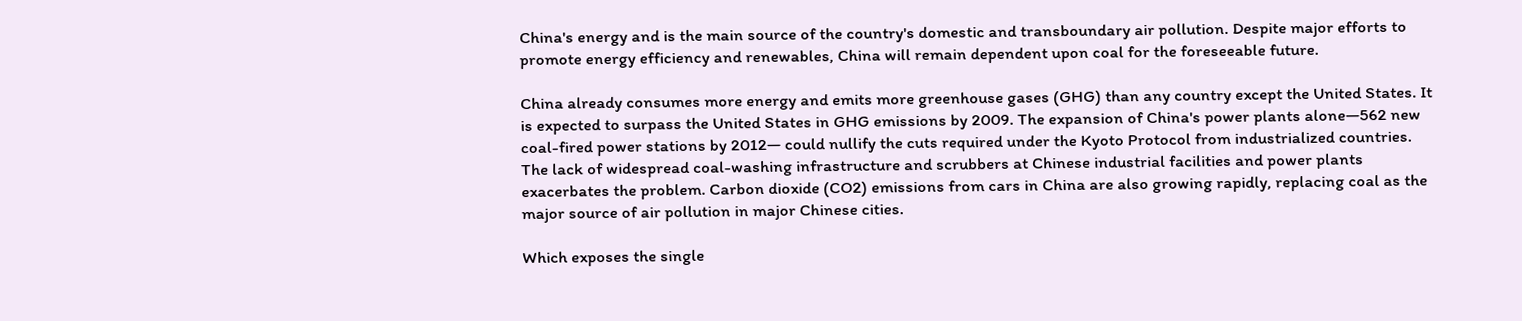China's energy and is the main source of the country's domestic and transboundary air pollution. Despite major efforts to promote energy efficiency and renewables, China will remain dependent upon coal for the foreseeable future.

China already consumes more energy and emits more greenhouse gases (GHG) than any country except the United States. It is expected to surpass the United States in GHG emissions by 2009. The expansion of China's power plants alone—562 new coal-fired power stations by 2012— could nullify the cuts required under the Kyoto Protocol from industrialized countries. The lack of widespread coal-washing infrastructure and scrubbers at Chinese industrial facilities and power plants exacerbates the problem. Carbon dioxide (CO2) emissions from cars in China are also growing rapidly, replacing coal as the major source of air pollution in major Chinese cities.

Which exposes the single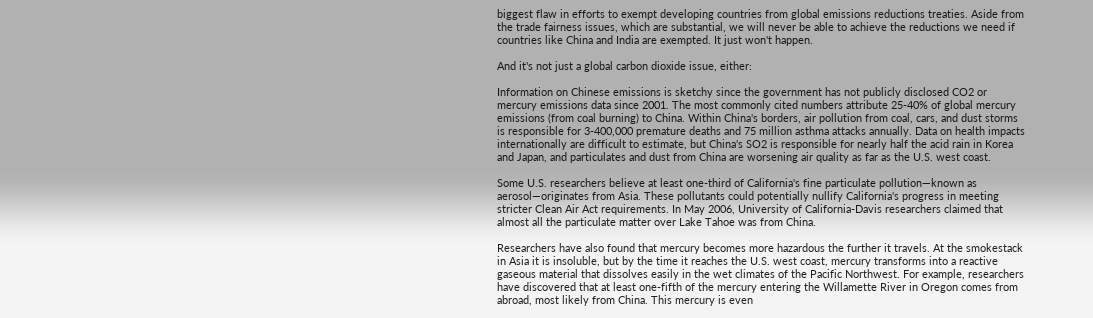biggest flaw in efforts to exempt developing countries from global emissions reductions treaties. Aside from the trade fairness issues, which are substantial, we will never be able to achieve the reductions we need if countries like China and India are exempted. It just won't happen.

And it's not just a global carbon dioxide issue, either:

Information on Chinese emissions is sketchy since the government has not publicly disclosed CO2 or mercury emissions data since 2001. The most commonly cited numbers attribute 25-40% of global mercury emissions (from coal burning) to China. Within China's borders, air pollution from coal, cars, and dust storms is responsible for 3-400,000 premature deaths and 75 million asthma attacks annually. Data on health impacts internationally are difficult to estimate, but China's SO2 is responsible for nearly half the acid rain in Korea and Japan, and particulates and dust from China are worsening air quality as far as the U.S. west coast.

Some U.S. researchers believe at least one-third of California's fine particulate pollution—known as aerosol—originates from Asia. These pollutants could potentially nullify California's progress in meeting stricter Clean Air Act requirements. In May 2006, University of California-Davis researchers claimed that almost all the particulate matter over Lake Tahoe was from China.

Researchers have also found that mercury becomes more hazardous the further it travels. At the smokestack in Asia it is insoluble, but by the time it reaches the U.S. west coast, mercury transforms into a reactive gaseous material that dissolves easily in the wet climates of the Pacific Northwest. For example, researchers have discovered that at least one-fifth of the mercury entering the Willamette River in Oregon comes from abroad, most likely from China. This mercury is even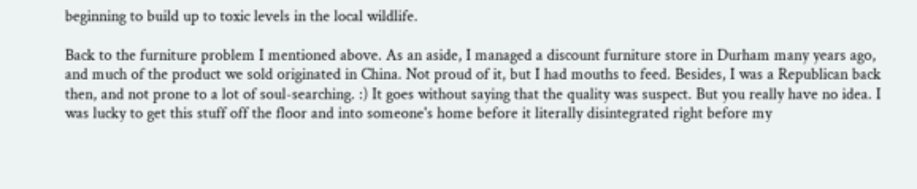beginning to build up to toxic levels in the local wildlife.

Back to the furniture problem I mentioned above. As an aside, I managed a discount furniture store in Durham many years ago, and much of the product we sold originated in China. Not proud of it, but I had mouths to feed. Besides, I was a Republican back then, and not prone to a lot of soul-searching. :) It goes without saying that the quality was suspect. But you really have no idea. I was lucky to get this stuff off the floor and into someone's home before it literally disintegrated right before my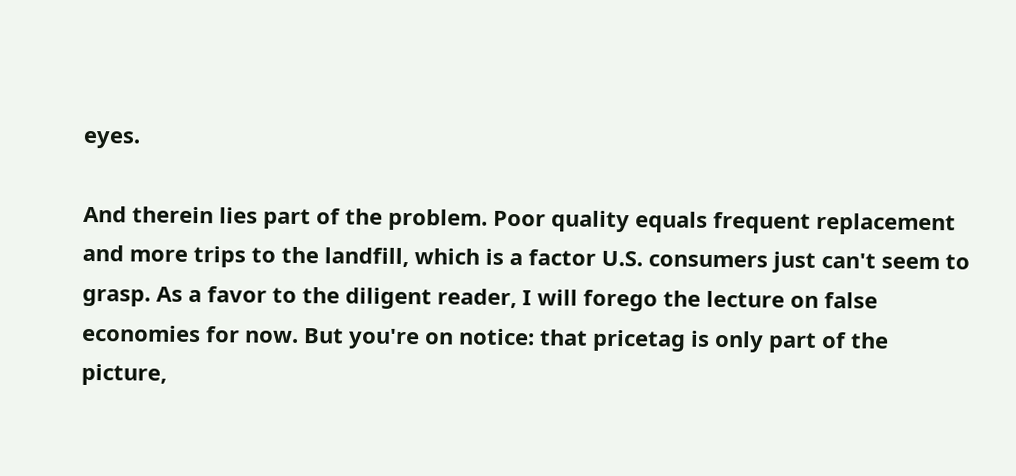eyes.

And therein lies part of the problem. Poor quality equals frequent replacement and more trips to the landfill, which is a factor U.S. consumers just can't seem to grasp. As a favor to the diligent reader, I will forego the lecture on false economies for now. But you're on notice: that pricetag is only part of the picture,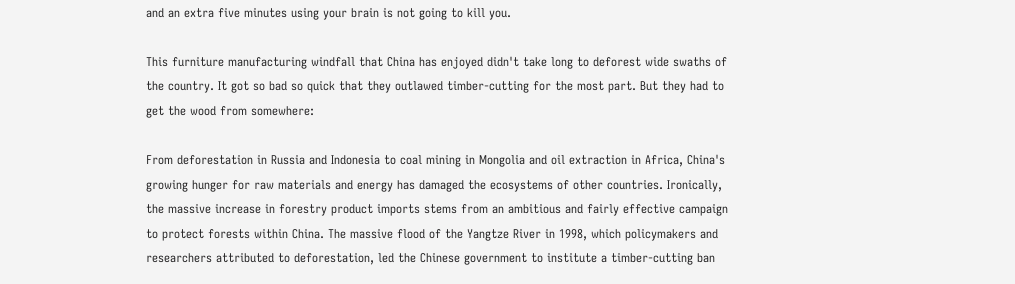and an extra five minutes using your brain is not going to kill you.

This furniture manufacturing windfall that China has enjoyed didn't take long to deforest wide swaths of the country. It got so bad so quick that they outlawed timber-cutting for the most part. But they had to get the wood from somewhere:

From deforestation in Russia and Indonesia to coal mining in Mongolia and oil extraction in Africa, China's growing hunger for raw materials and energy has damaged the ecosystems of other countries. Ironically, the massive increase in forestry product imports stems from an ambitious and fairly effective campaign to protect forests within China. The massive flood of the Yangtze River in 1998, which policymakers and researchers attributed to deforestation, led the Chinese government to institute a timber-cutting ban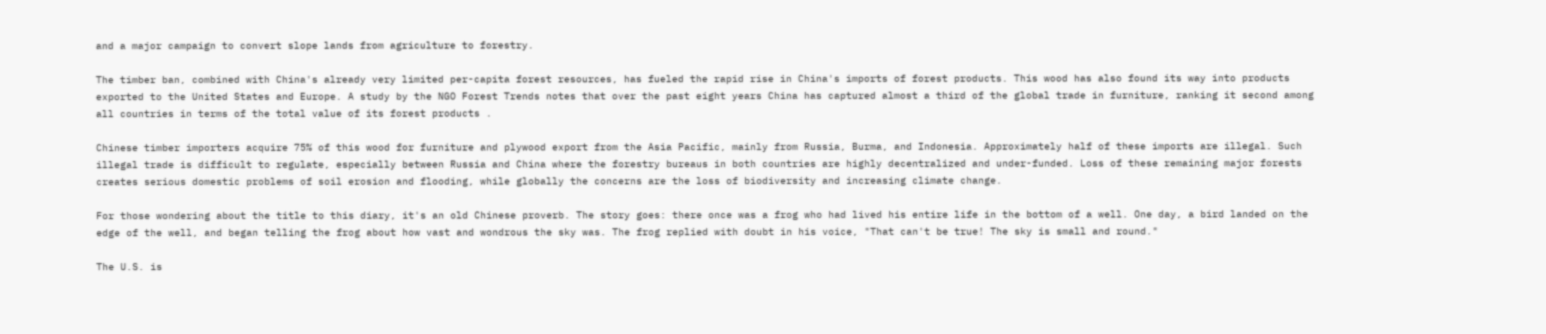and a major campaign to convert slope lands from agriculture to forestry.

The timber ban, combined with China's already very limited per-capita forest resources, has fueled the rapid rise in China's imports of forest products. This wood has also found its way into products exported to the United States and Europe. A study by the NGO Forest Trends notes that over the past eight years China has captured almost a third of the global trade in furniture, ranking it second among all countries in terms of the total value of its forest products .

Chinese timber importers acquire 75% of this wood for furniture and plywood export from the Asia Pacific, mainly from Russia, Burma, and Indonesia. Approximately half of these imports are illegal. Such illegal trade is difficult to regulate, especially between Russia and China where the forestry bureaus in both countries are highly decentralized and under-funded. Loss of these remaining major forests creates serious domestic problems of soil erosion and flooding, while globally the concerns are the loss of biodiversity and increasing climate change.

For those wondering about the title to this diary, it's an old Chinese proverb. The story goes: there once was a frog who had lived his entire life in the bottom of a well. One day, a bird landed on the edge of the well, and began telling the frog about how vast and wondrous the sky was. The frog replied with doubt in his voice, "That can't be true! The sky is small and round."

The U.S. is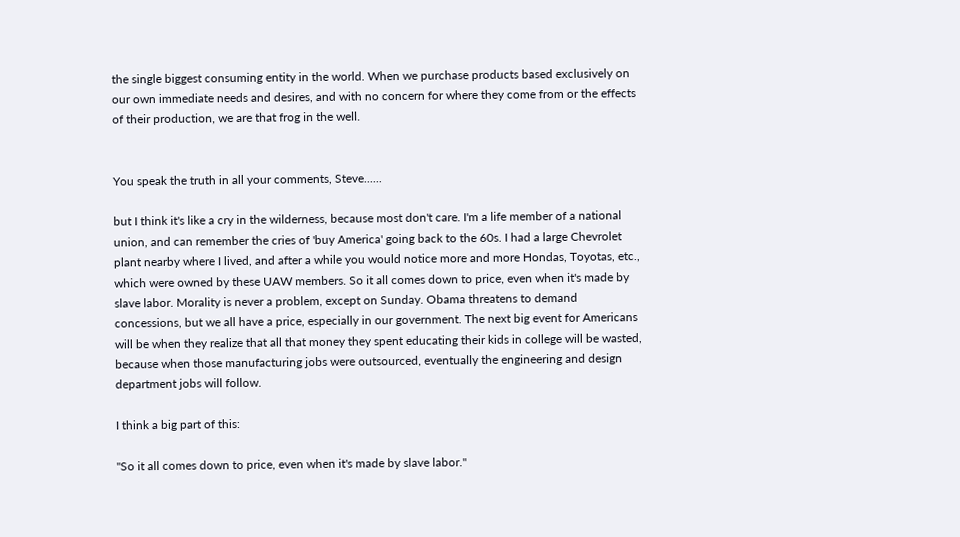the single biggest consuming entity in the world. When we purchase products based exclusively on our own immediate needs and desires, and with no concern for where they come from or the effects of their production, we are that frog in the well.


You speak the truth in all your comments, Steve......

but I think it's like a cry in the wilderness, because most don't care. I'm a life member of a national union, and can remember the cries of 'buy America' going back to the 60s. I had a large Chevrolet plant nearby where I lived, and after a while you would notice more and more Hondas, Toyotas, etc., which were owned by these UAW members. So it all comes down to price, even when it's made by slave labor. Morality is never a problem, except on Sunday. Obama threatens to demand concessions, but we all have a price, especially in our government. The next big event for Americans will be when they realize that all that money they spent educating their kids in college will be wasted, because when those manufacturing jobs were outsourced, eventually the engineering and design department jobs will follow.

I think a big part of this:

"So it all comes down to price, even when it's made by slave labor."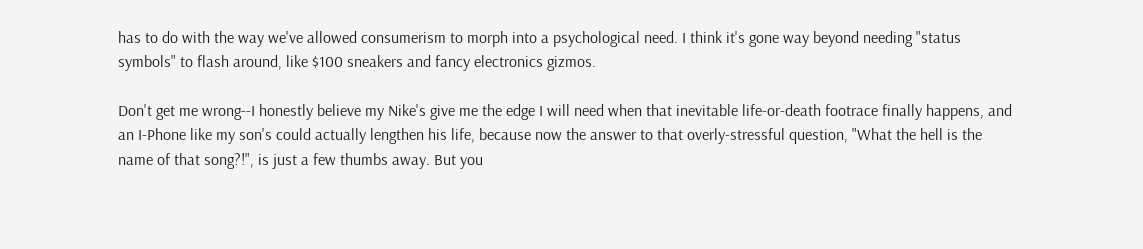has to do with the way we've allowed consumerism to morph into a psychological need. I think it's gone way beyond needing "status symbols" to flash around, like $100 sneakers and fancy electronics gizmos.

Don't get me wrong--I honestly believe my Nike's give me the edge I will need when that inevitable life-or-death footrace finally happens, and an I-Phone like my son's could actually lengthen his life, because now the answer to that overly-stressful question, "What the hell is the name of that song?!", is just a few thumbs away. But you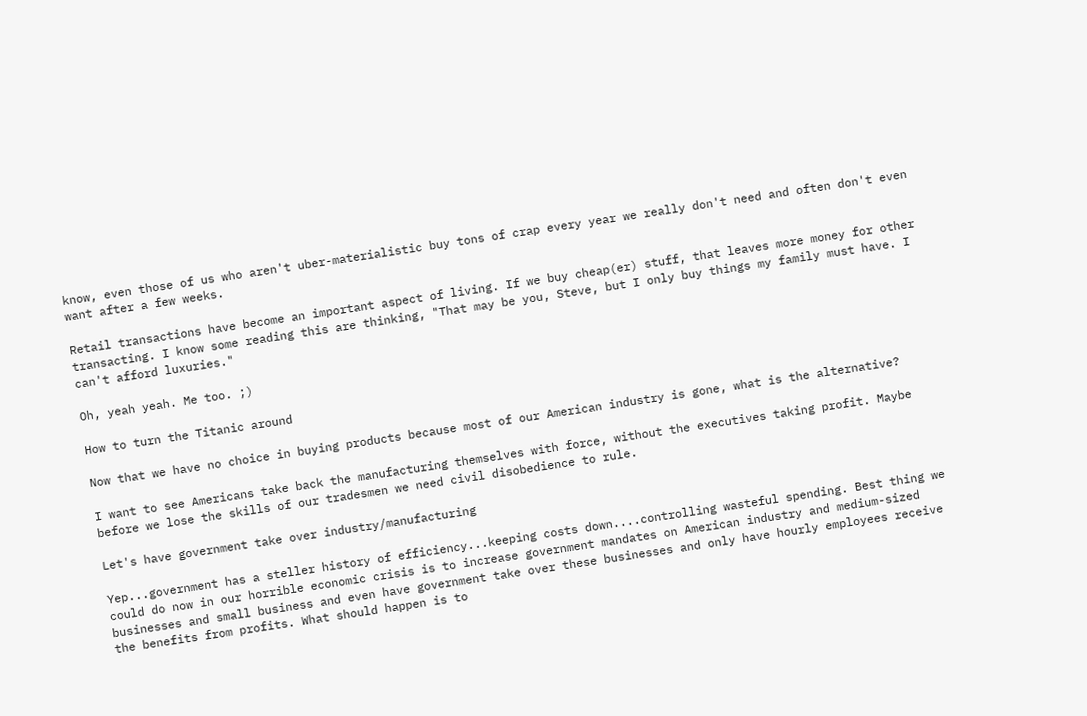know, even those of us who aren't uber-materialistic buy tons of crap every year we really don't need and often don't even want after a few weeks.

Retail transactions have become an important aspect of living. If we buy cheap(er) stuff, that leaves more money for other transacting. I know some reading this are thinking, "That may be you, Steve, but I only buy things my family must have. I can't afford luxuries."

Oh, yeah yeah. Me too. ;)

How to turn the Titanic around

Now that we have no choice in buying products because most of our American industry is gone, what is the alternative?

I want to see Americans take back the manufacturing themselves with force, without the executives taking profit. Maybe before we lose the skills of our tradesmen we need civil disobedience to rule.

Let's have government take over industry/manufacturing

Yep...government has a steller history of efficiency...keeping costs down....controlling wasteful spending. Best thing we could do now in our horrible economic crisis is to increase government mandates on American industry and medium-sized businesses and small business and even have government take over these businesses and only have hourly employees receive the benefits from profits. What should happen is to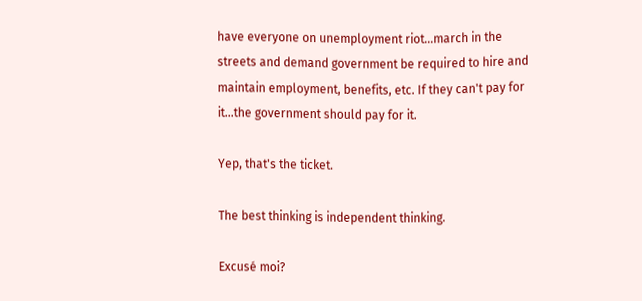have everyone on unemployment riot...march in the streets and demand government be required to hire and maintain employment, benefits, etc. If they can't pay for it...the government should pay for it.

Yep, that's the ticket.

The best thinking is independent thinking.

Excusé moi?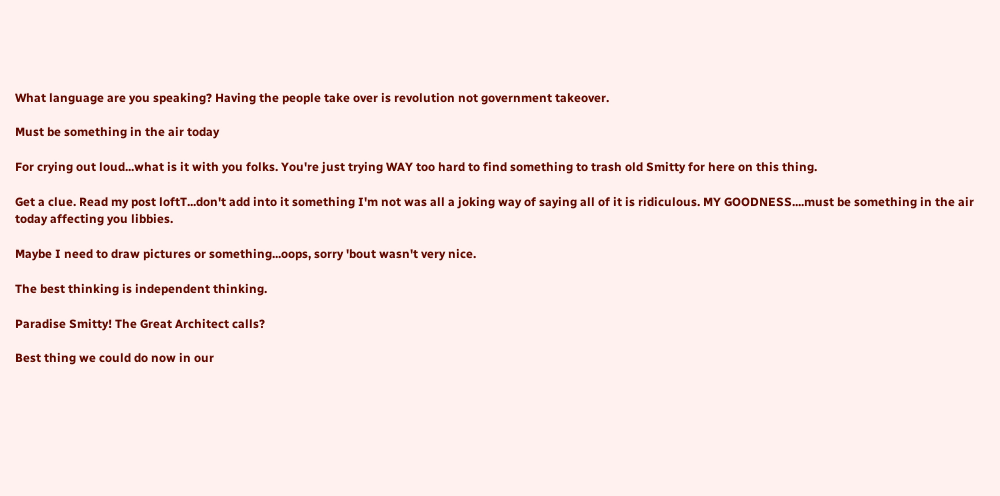What language are you speaking? Having the people take over is revolution not government takeover.

Must be something in the air today

For crying out loud...what is it with you folks. You're just trying WAY too hard to find something to trash old Smitty for here on this thing.

Get a clue. Read my post loftT...don't add into it something I'm not was all a joking way of saying all of it is ridiculous. MY GOODNESS....must be something in the air today affecting you libbies.

Maybe I need to draw pictures or something...oops, sorry 'bout wasn't very nice.

The best thinking is independent thinking.

Paradise Smitty! The Great Architect calls?

Best thing we could do now in our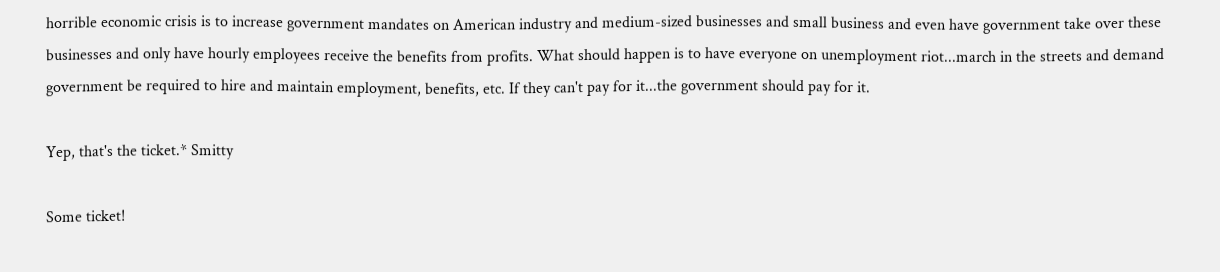horrible economic crisis is to increase government mandates on American industry and medium-sized businesses and small business and even have government take over these businesses and only have hourly employees receive the benefits from profits. What should happen is to have everyone on unemployment riot...march in the streets and demand government be required to hire and maintain employment, benefits, etc. If they can't pay for it...the government should pay for it.

Yep, that's the ticket.* Smitty

Some ticket!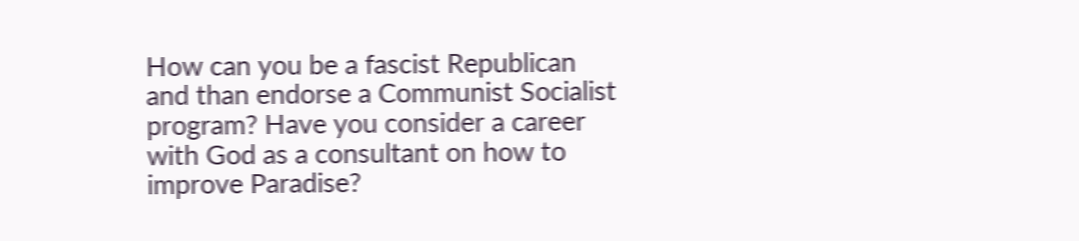How can you be a fascist Republican and than endorse a Communist Socialist program? Have you consider a career with God as a consultant on how to improve Paradise?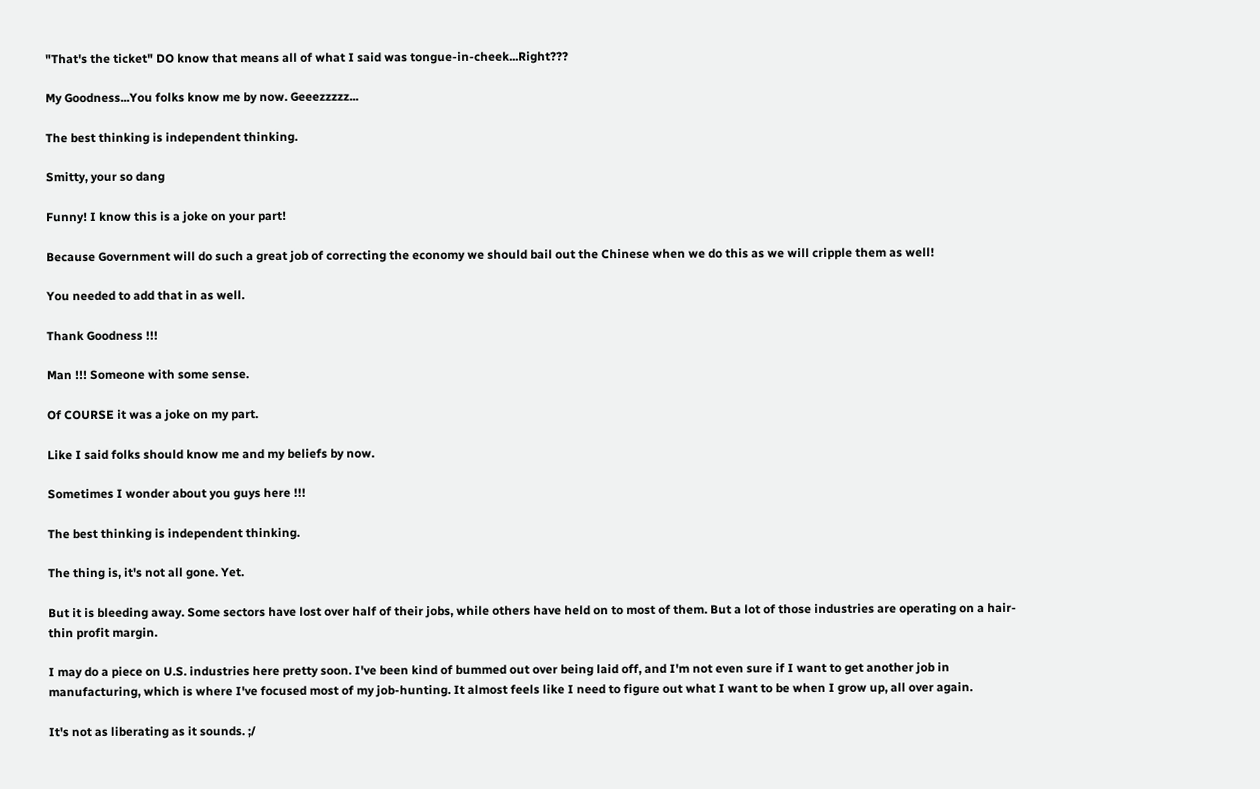"That's the ticket" DO know that means all of what I said was tongue-in-cheek...Right???

My Goodness...You folks know me by now. Geeezzzzz...

The best thinking is independent thinking.

Smitty, your so dang

Funny! I know this is a joke on your part!

Because Government will do such a great job of correcting the economy we should bail out the Chinese when we do this as we will cripple them as well!

You needed to add that in as well.

Thank Goodness !!!

Man !!! Someone with some sense.

Of COURSE it was a joke on my part.

Like I said folks should know me and my beliefs by now.

Sometimes I wonder about you guys here !!!

The best thinking is independent thinking.

The thing is, it's not all gone. Yet.

But it is bleeding away. Some sectors have lost over half of their jobs, while others have held on to most of them. But a lot of those industries are operating on a hair-thin profit margin.

I may do a piece on U.S. industries here pretty soon. I've been kind of bummed out over being laid off, and I'm not even sure if I want to get another job in manufacturing, which is where I've focused most of my job-hunting. It almost feels like I need to figure out what I want to be when I grow up, all over again.

It's not as liberating as it sounds. ;/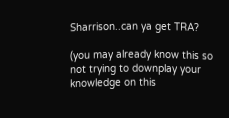Sharrison..can ya get TRA?

(you may already know this so not trying to downplay your knowledge on this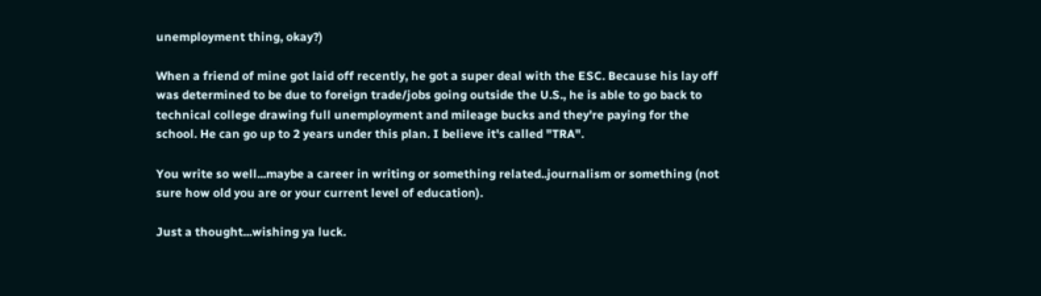unemployment thing, okay?)

When a friend of mine got laid off recently, he got a super deal with the ESC. Because his lay off was determined to be due to foreign trade/jobs going outside the U.S., he is able to go back to technical college drawing full unemployment and mileage bucks and they're paying for the school. He can go up to 2 years under this plan. I believe it's called "TRA".

You write so well...maybe a career in writing or something related..journalism or something (not sure how old you are or your current level of education).

Just a thought...wishing ya luck.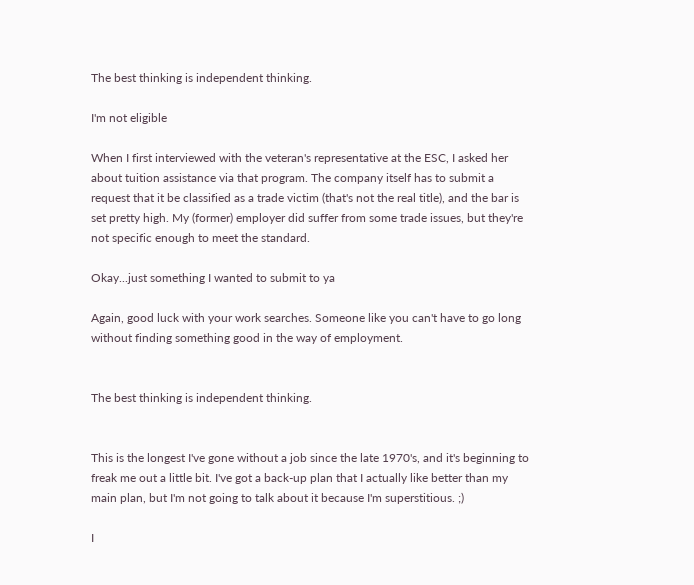The best thinking is independent thinking.

I'm not eligible

When I first interviewed with the veteran's representative at the ESC, I asked her about tuition assistance via that program. The company itself has to submit a request that it be classified as a trade victim (that's not the real title), and the bar is set pretty high. My (former) employer did suffer from some trade issues, but they're not specific enough to meet the standard.

Okay...just something I wanted to submit to ya

Again, good luck with your work searches. Someone like you can't have to go long without finding something good in the way of employment.


The best thinking is independent thinking.


This is the longest I've gone without a job since the late 1970's, and it's beginning to freak me out a little bit. I've got a back-up plan that I actually like better than my main plan, but I'm not going to talk about it because I'm superstitious. ;)

I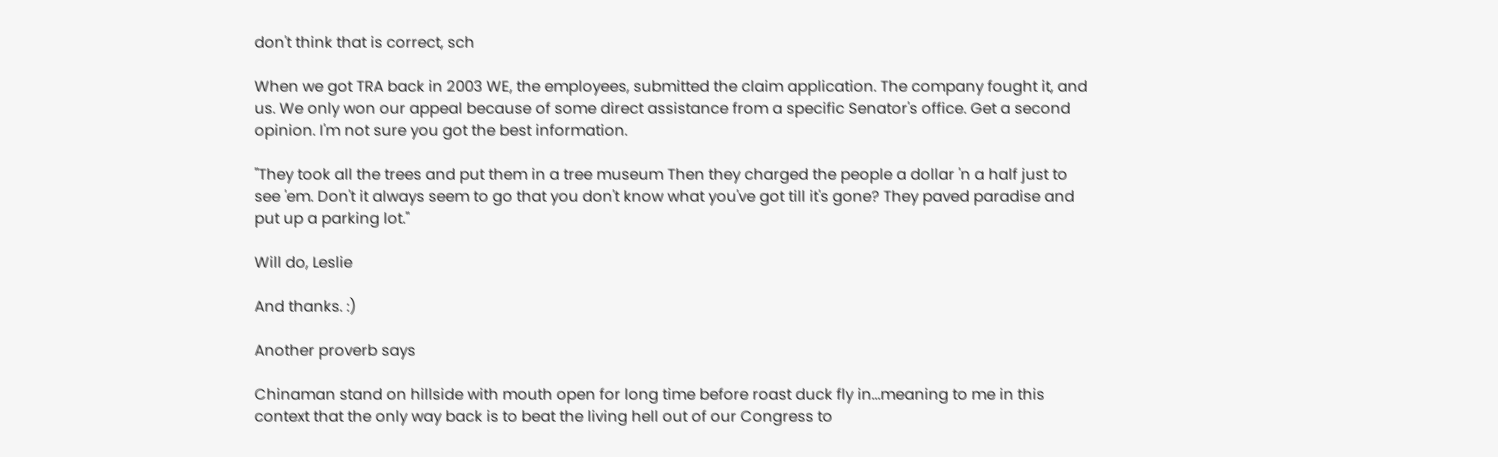don't think that is correct, sch

When we got TRA back in 2003 WE, the employees, submitted the claim application. The company fought it, and us. We only won our appeal because of some direct assistance from a specific Senator's office. Get a second opinion. I'm not sure you got the best information.

"They took all the trees and put them in a tree museum Then they charged the people a dollar 'n a half just to see 'em. Don't it always seem to go that you don't know what you've got till it's gone? They paved paradise and put up a parking lot."

Will do, Leslie

And thanks. :)

Another proverb says

Chinaman stand on hillside with mouth open for long time before roast duck fly in...meaning to me in this context that the only way back is to beat the living hell out of our Congress to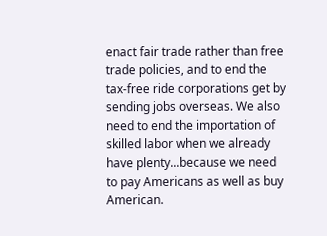enact fair trade rather than free trade policies, and to end the tax-free ride corporations get by sending jobs overseas. We also need to end the importation of skilled labor when we already have plenty...because we need to pay Americans as well as buy American.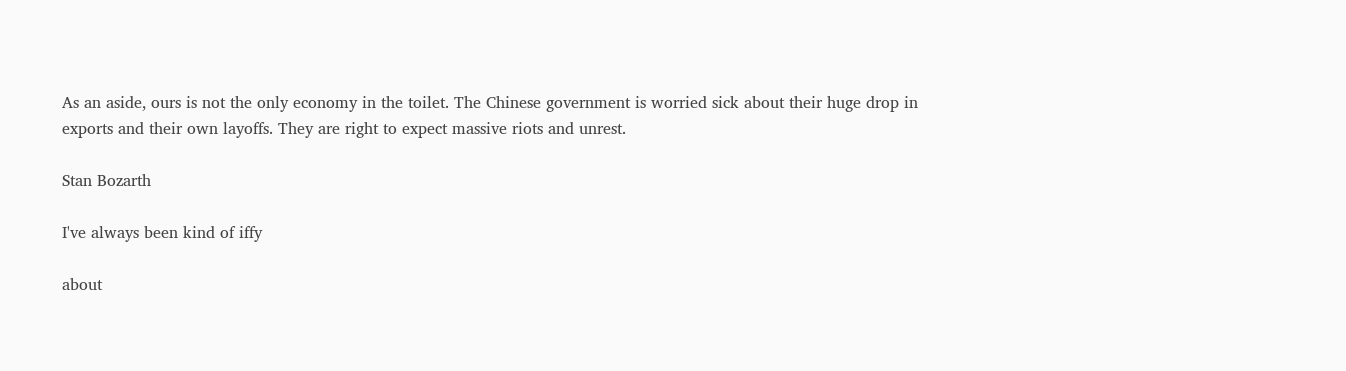As an aside, ours is not the only economy in the toilet. The Chinese government is worried sick about their huge drop in exports and their own layoffs. They are right to expect massive riots and unrest.

Stan Bozarth

I've always been kind of iffy

about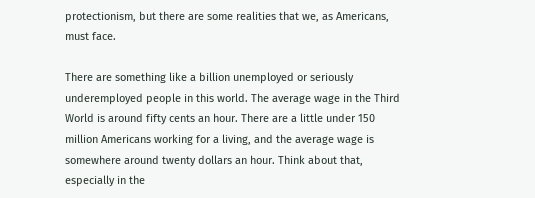protectionism, but there are some realities that we, as Americans, must face.

There are something like a billion unemployed or seriously underemployed people in this world. The average wage in the Third World is around fifty cents an hour. There are a little under 150 million Americans working for a living, and the average wage is somewhere around twenty dollars an hour. Think about that, especially in the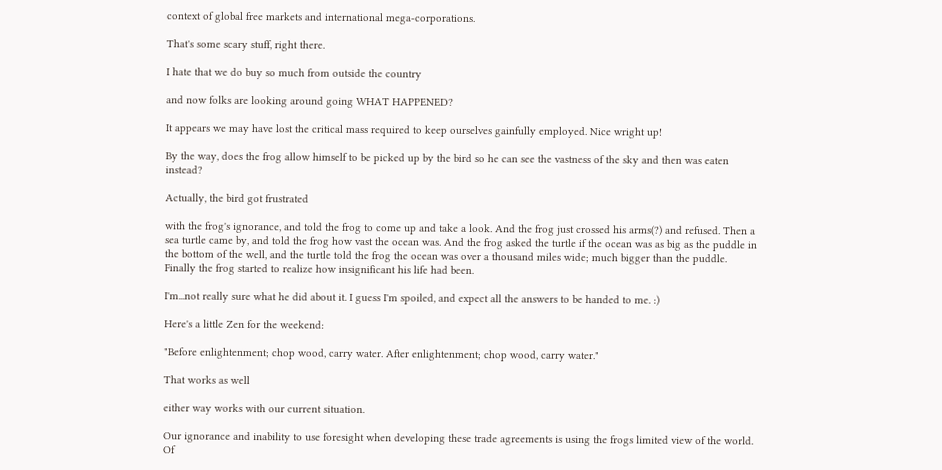context of global free markets and international mega-corporations.

That's some scary stuff, right there.

I hate that we do buy so much from outside the country

and now folks are looking around going WHAT HAPPENED?

It appears we may have lost the critical mass required to keep ourselves gainfully employed. Nice wright up!

By the way, does the frog allow himself to be picked up by the bird so he can see the vastness of the sky and then was eaten instead?

Actually, the bird got frustrated

with the frog's ignorance, and told the frog to come up and take a look. And the frog just crossed his arms(?) and refused. Then a sea turtle came by, and told the frog how vast the ocean was. And the frog asked the turtle if the ocean was as big as the puddle in the bottom of the well, and the turtle told the frog the ocean was over a thousand miles wide; much bigger than the puddle. Finally the frog started to realize how insignificant his life had been.

I'm...not really sure what he did about it. I guess I'm spoiled, and expect all the answers to be handed to me. :)

Here's a little Zen for the weekend:

"Before enlightenment; chop wood, carry water. After enlightenment; chop wood, carry water."

That works as well

either way works with our current situation.

Our ignorance and inability to use foresight when developing these trade agreements is using the frogs limited view of the world. Of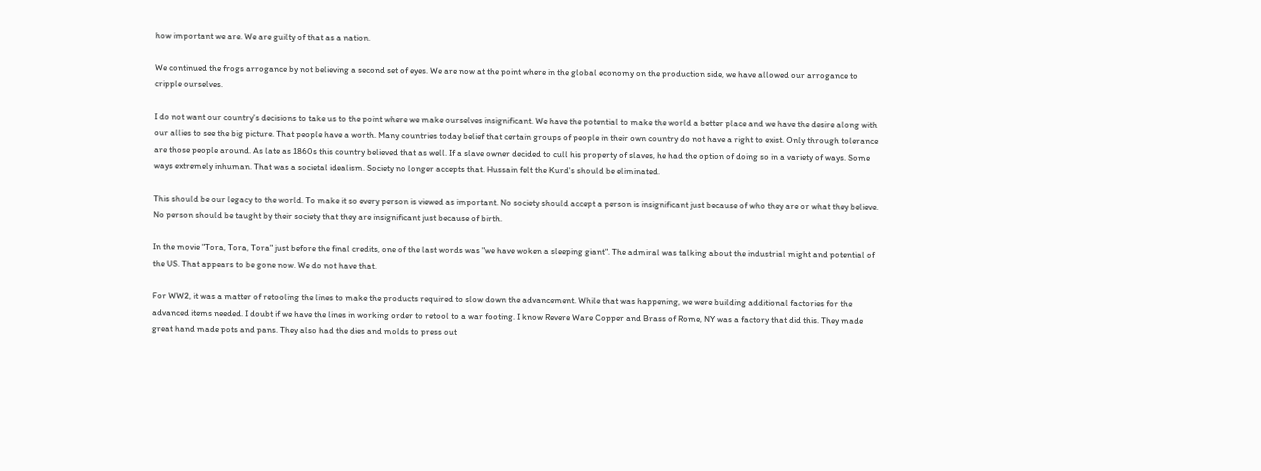how important we are. We are guilty of that as a nation.

We continued the frogs arrogance by not believing a second set of eyes. We are now at the point where in the global economy on the production side, we have allowed our arrogance to cripple ourselves.

I do not want our country's decisions to take us to the point where we make ourselves insignificant. We have the potential to make the world a better place and we have the desire along with our allies to see the big picture. That people have a worth. Many countries today belief that certain groups of people in their own country do not have a right to exist. Only through tolerance are those people around. As late as 1860s this country believed that as well. If a slave owner decided to cull his property of slaves, he had the option of doing so in a variety of ways. Some ways extremely inhuman. That was a societal idealism. Society no longer accepts that. Hussain felt the Kurd's should be eliminated.

This should be our legacy to the world. To make it so every person is viewed as important. No society should accept a person is insignificant just because of who they are or what they believe. No person should be taught by their society that they are insignificant just because of birth.

In the movie "Tora, Tora, Tora" just before the final credits, one of the last words was "we have woken a sleeping giant". The admiral was talking about the industrial might and potential of the US. That appears to be gone now. We do not have that.

For WW2, it was a matter of retooling the lines to make the products required to slow down the advancement. While that was happening, we were building additional factories for the advanced items needed. I doubt if we have the lines in working order to retool to a war footing. I know Revere Ware Copper and Brass of Rome, NY was a factory that did this. They made great hand made pots and pans. They also had the dies and molds to press out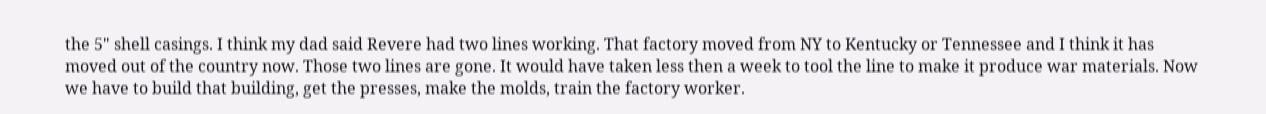the 5" shell casings. I think my dad said Revere had two lines working. That factory moved from NY to Kentucky or Tennessee and I think it has moved out of the country now. Those two lines are gone. It would have taken less then a week to tool the line to make it produce war materials. Now we have to build that building, get the presses, make the molds, train the factory worker.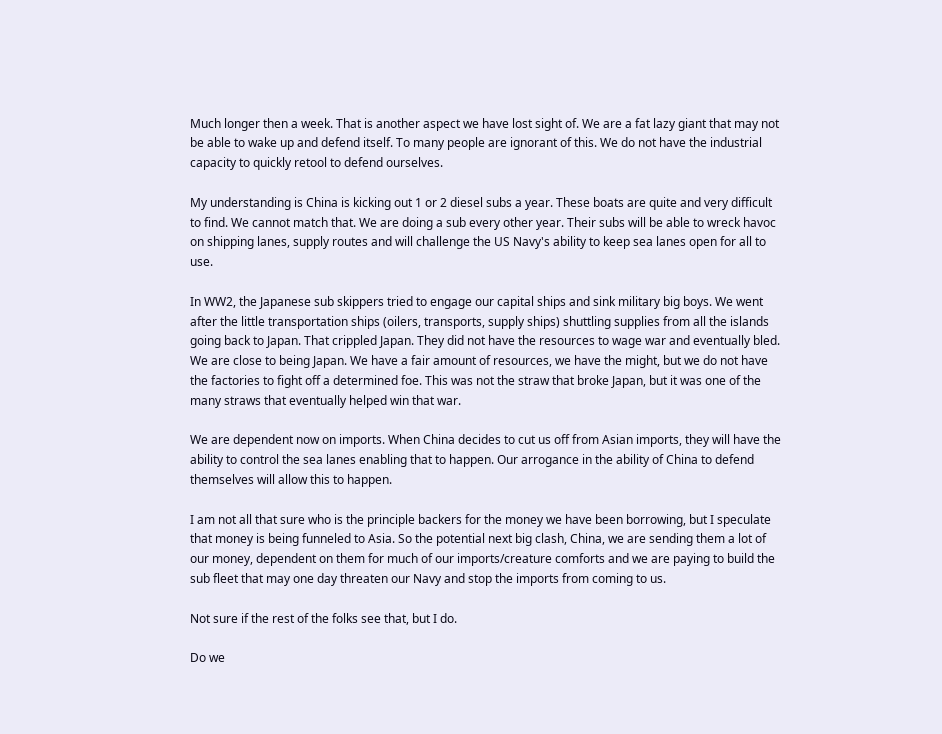Much longer then a week. That is another aspect we have lost sight of. We are a fat lazy giant that may not be able to wake up and defend itself. To many people are ignorant of this. We do not have the industrial capacity to quickly retool to defend ourselves.

My understanding is China is kicking out 1 or 2 diesel subs a year. These boats are quite and very difficult to find. We cannot match that. We are doing a sub every other year. Their subs will be able to wreck havoc on shipping lanes, supply routes and will challenge the US Navy's ability to keep sea lanes open for all to use.

In WW2, the Japanese sub skippers tried to engage our capital ships and sink military big boys. We went after the little transportation ships (oilers, transports, supply ships) shuttling supplies from all the islands going back to Japan. That crippled Japan. They did not have the resources to wage war and eventually bled. We are close to being Japan. We have a fair amount of resources, we have the might, but we do not have the factories to fight off a determined foe. This was not the straw that broke Japan, but it was one of the many straws that eventually helped win that war.

We are dependent now on imports. When China decides to cut us off from Asian imports, they will have the ability to control the sea lanes enabling that to happen. Our arrogance in the ability of China to defend themselves will allow this to happen.

I am not all that sure who is the principle backers for the money we have been borrowing, but I speculate that money is being funneled to Asia. So the potential next big clash, China, we are sending them a lot of our money, dependent on them for much of our imports/creature comforts and we are paying to build the sub fleet that may one day threaten our Navy and stop the imports from coming to us.

Not sure if the rest of the folks see that, but I do.

Do we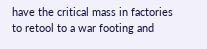have the critical mass in factories to retool to a war footing and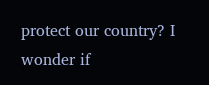protect our country? I wonder if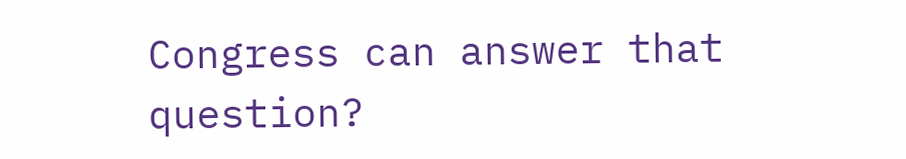Congress can answer that question?